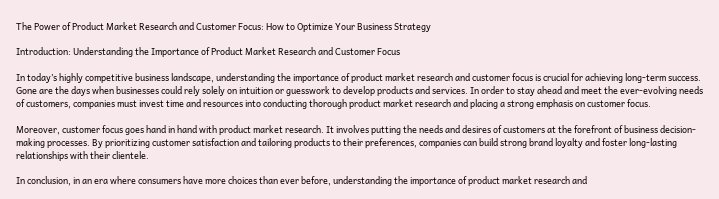The Power of Product Market Research and Customer Focus: How to Optimize Your Business Strategy

Introduction: Understanding the Importance of Product Market Research and Customer Focus

In today’s highly competitive business landscape, understanding the importance of product market research and customer focus is crucial for achieving long-term success. Gone are the days when businesses could rely solely on intuition or guesswork to develop products and services. In order to stay ahead and meet the ever-evolving needs of customers, companies must invest time and resources into conducting thorough product market research and placing a strong emphasis on customer focus.

Moreover, customer focus goes hand in hand with product market research. It involves putting the needs and desires of customers at the forefront of business decision-making processes. By prioritizing customer satisfaction and tailoring products to their preferences, companies can build strong brand loyalty and foster long-lasting relationships with their clientele.

In conclusion, in an era where consumers have more choices than ever before, understanding the importance of product market research and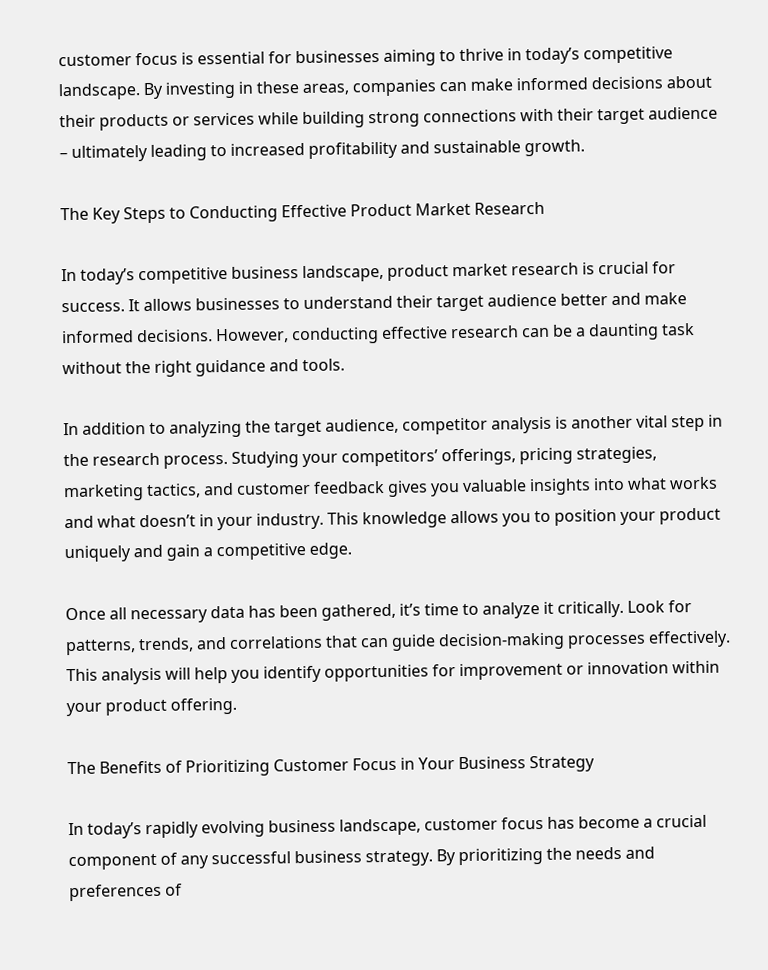customer focus is essential for businesses aiming to thrive in today’s competitive landscape. By investing in these areas, companies can make informed decisions about their products or services while building strong connections with their target audience – ultimately leading to increased profitability and sustainable growth.

The Key Steps to Conducting Effective Product Market Research

In today’s competitive business landscape, product market research is crucial for success. It allows businesses to understand their target audience better and make informed decisions. However, conducting effective research can be a daunting task without the right guidance and tools.

In addition to analyzing the target audience, competitor analysis is another vital step in the research process. Studying your competitors’ offerings, pricing strategies, marketing tactics, and customer feedback gives you valuable insights into what works and what doesn’t in your industry. This knowledge allows you to position your product uniquely and gain a competitive edge.

Once all necessary data has been gathered, it’s time to analyze it critically. Look for patterns, trends, and correlations that can guide decision-making processes effectively. This analysis will help you identify opportunities for improvement or innovation within your product offering.

The Benefits of Prioritizing Customer Focus in Your Business Strategy

In today’s rapidly evolving business landscape, customer focus has become a crucial component of any successful business strategy. By prioritizing the needs and preferences of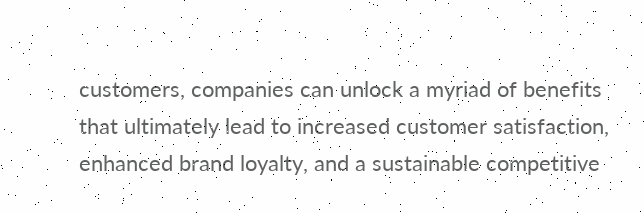customers, companies can unlock a myriad of benefits that ultimately lead to increased customer satisfaction, enhanced brand loyalty, and a sustainable competitive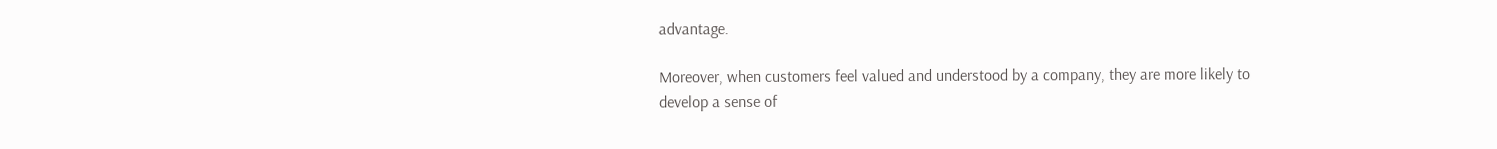advantage.

Moreover, when customers feel valued and understood by a company, they are more likely to develop a sense of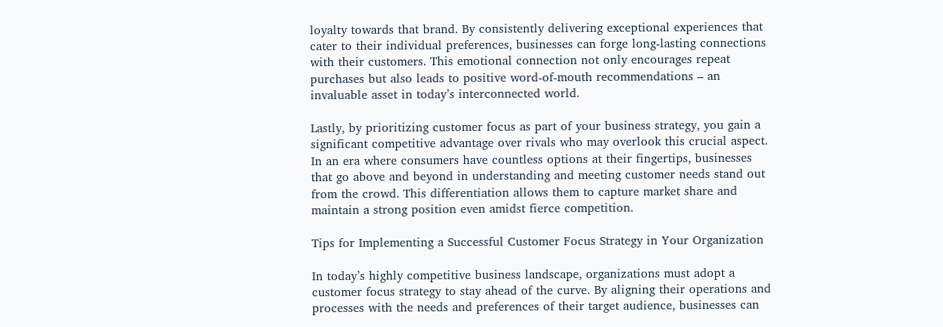loyalty towards that brand. By consistently delivering exceptional experiences that cater to their individual preferences, businesses can forge long-lasting connections with their customers. This emotional connection not only encourages repeat purchases but also leads to positive word-of-mouth recommendations – an invaluable asset in today’s interconnected world.

Lastly, by prioritizing customer focus as part of your business strategy, you gain a significant competitive advantage over rivals who may overlook this crucial aspect. In an era where consumers have countless options at their fingertips, businesses that go above and beyond in understanding and meeting customer needs stand out from the crowd. This differentiation allows them to capture market share and maintain a strong position even amidst fierce competition.

Tips for Implementing a Successful Customer Focus Strategy in Your Organization

In today’s highly competitive business landscape, organizations must adopt a customer focus strategy to stay ahead of the curve. By aligning their operations and processes with the needs and preferences of their target audience, businesses can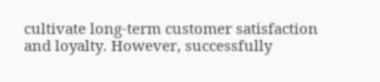cultivate long-term customer satisfaction and loyalty. However, successfully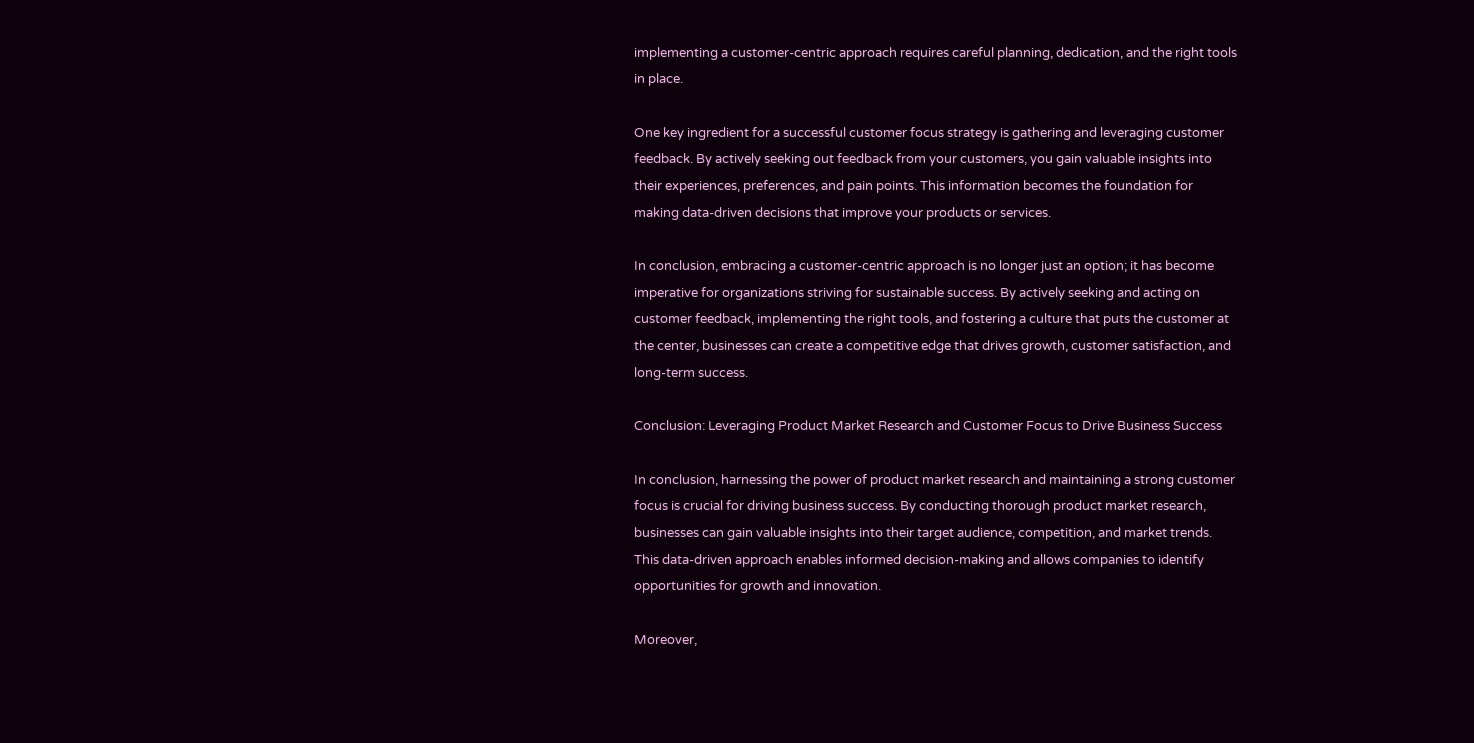implementing a customer-centric approach requires careful planning, dedication, and the right tools in place.

One key ingredient for a successful customer focus strategy is gathering and leveraging customer feedback. By actively seeking out feedback from your customers, you gain valuable insights into their experiences, preferences, and pain points. This information becomes the foundation for making data-driven decisions that improve your products or services.

In conclusion, embracing a customer-centric approach is no longer just an option; it has become imperative for organizations striving for sustainable success. By actively seeking and acting on customer feedback, implementing the right tools, and fostering a culture that puts the customer at the center, businesses can create a competitive edge that drives growth, customer satisfaction, and long-term success.

Conclusion: Leveraging Product Market Research and Customer Focus to Drive Business Success

In conclusion, harnessing the power of product market research and maintaining a strong customer focus is crucial for driving business success. By conducting thorough product market research, businesses can gain valuable insights into their target audience, competition, and market trends. This data-driven approach enables informed decision-making and allows companies to identify opportunities for growth and innovation.

Moreover,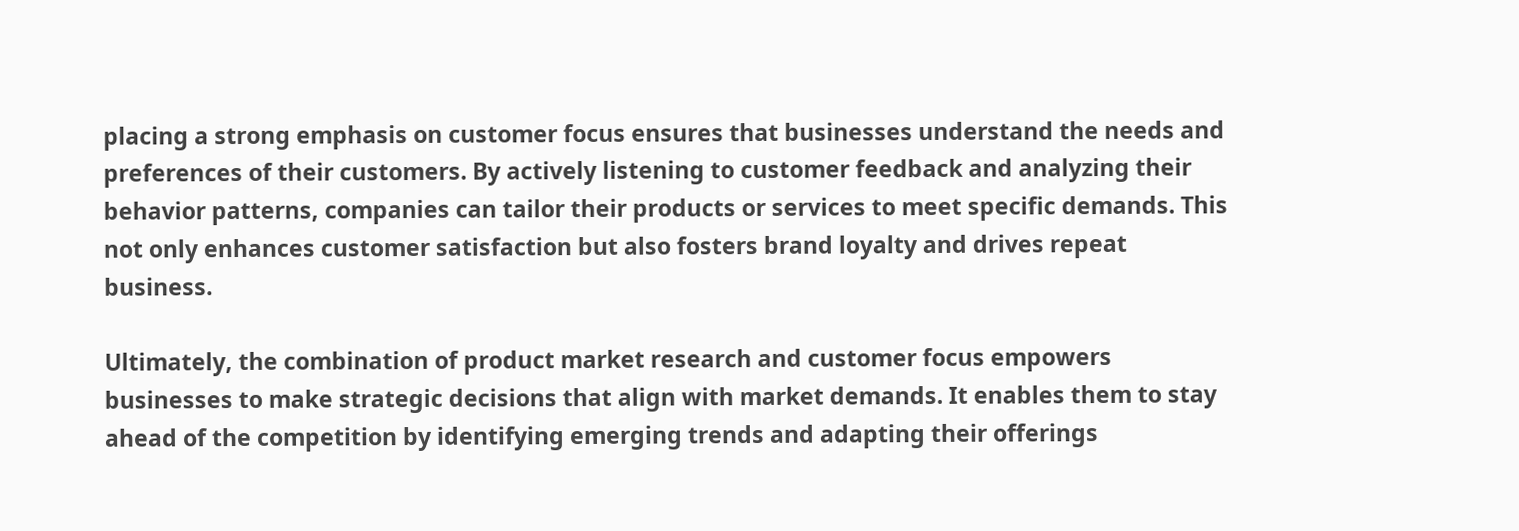placing a strong emphasis on customer focus ensures that businesses understand the needs and preferences of their customers. By actively listening to customer feedback and analyzing their behavior patterns, companies can tailor their products or services to meet specific demands. This not only enhances customer satisfaction but also fosters brand loyalty and drives repeat business.

Ultimately, the combination of product market research and customer focus empowers businesses to make strategic decisions that align with market demands. It enables them to stay ahead of the competition by identifying emerging trends and adapting their offerings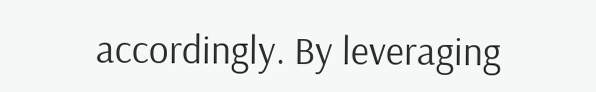accordingly. By leveraging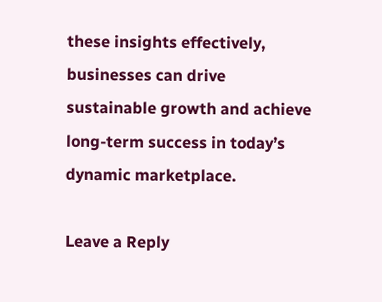these insights effectively, businesses can drive sustainable growth and achieve long-term success in today’s dynamic marketplace.

Leave a Reply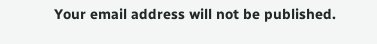Your email address will not be published.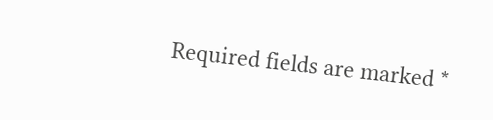Required fields are marked *